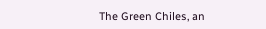The Green Chiles, an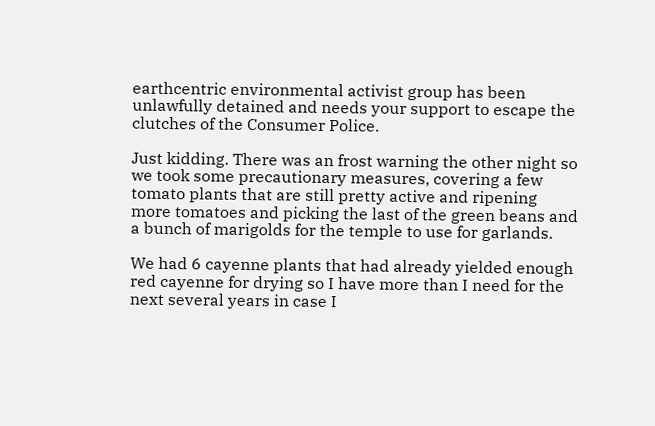earthcentric environmental activist group has been unlawfully detained and needs your support to escape the clutches of the Consumer Police.

Just kidding. There was an frost warning the other night so we took some precautionary measures, covering a few tomato plants that are still pretty active and ripening more tomatoes and picking the last of the green beans and a bunch of marigolds for the temple to use for garlands.

We had 6 cayenne plants that had already yielded enough red cayenne for drying so I have more than I need for the next several years in case I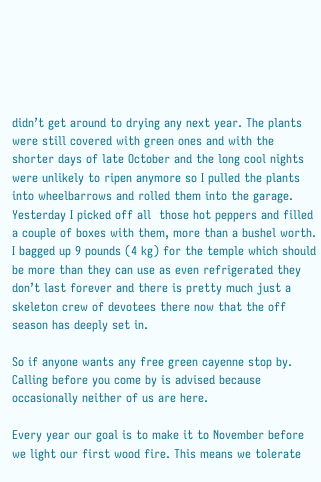didn’t get around to drying any next year. The plants were still covered with green ones and with the shorter days of late October and the long cool nights were unlikely to ripen anymore so I pulled the plants into wheelbarrows and rolled them into the garage. Yesterday I picked off all  those hot peppers and filled a couple of boxes with them, more than a bushel worth. I bagged up 9 pounds (4 kg) for the temple which should be more than they can use as even refrigerated they don’t last forever and there is pretty much just a skeleton crew of devotees there now that the off season has deeply set in.

So if anyone wants any free green cayenne stop by. Calling before you come by is advised because occasionally neither of us are here.

Every year our goal is to make it to November before we light our first wood fire. This means we tolerate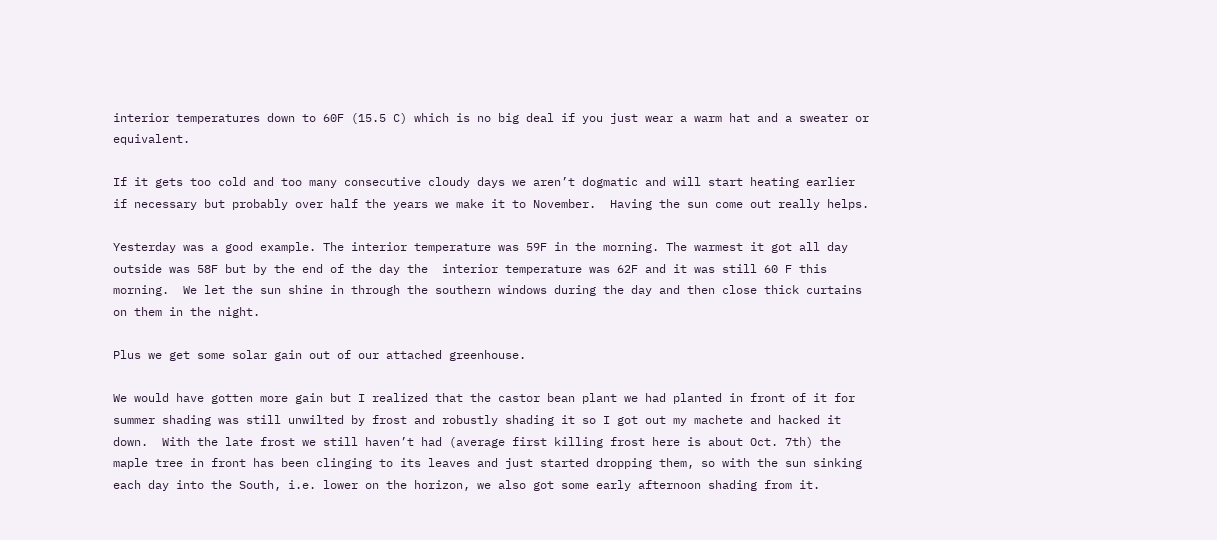interior temperatures down to 60F (15.5 C) which is no big deal if you just wear a warm hat and a sweater or equivalent.

If it gets too cold and too many consecutive cloudy days we aren’t dogmatic and will start heating earlier if necessary but probably over half the years we make it to November.  Having the sun come out really helps.

Yesterday was a good example. The interior temperature was 59F in the morning. The warmest it got all day outside was 58F but by the end of the day the  interior temperature was 62F and it was still 60 F this morning.  We let the sun shine in through the southern windows during the day and then close thick curtains on them in the night.

Plus we get some solar gain out of our attached greenhouse.

We would have gotten more gain but I realized that the castor bean plant we had planted in front of it for summer shading was still unwilted by frost and robustly shading it so I got out my machete and hacked it down.  With the late frost we still haven’t had (average first killing frost here is about Oct. 7th) the maple tree in front has been clinging to its leaves and just started dropping them, so with the sun sinking each day into the South, i.e. lower on the horizon, we also got some early afternoon shading from it.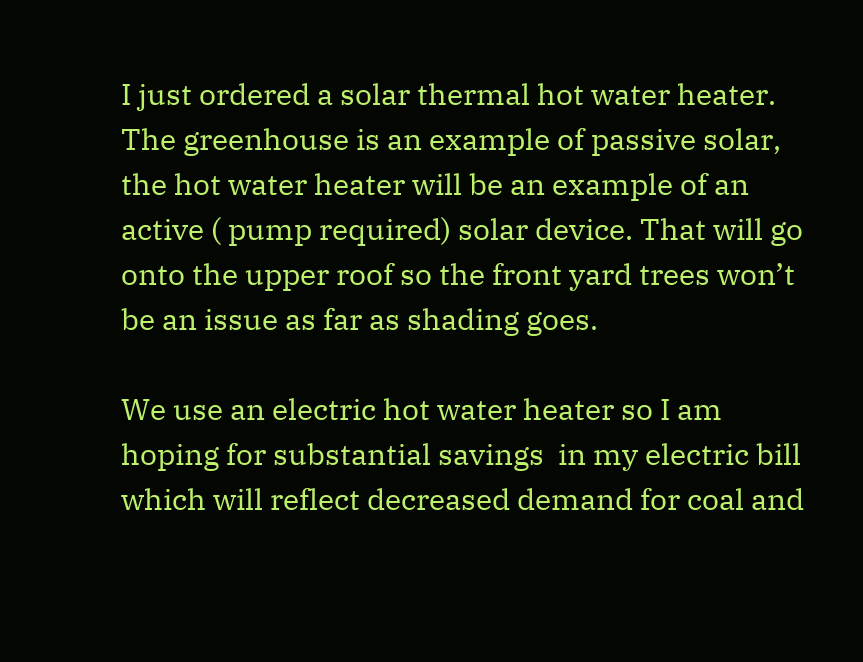I just ordered a solar thermal hot water heater. The greenhouse is an example of passive solar, the hot water heater will be an example of an  active ( pump required) solar device. That will go onto the upper roof so the front yard trees won’t be an issue as far as shading goes.

We use an electric hot water heater so I am hoping for substantial savings  in my electric bill which will reflect decreased demand for coal and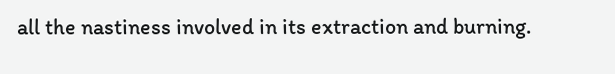all the nastiness involved in its extraction and burning.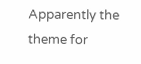Apparently the theme for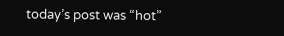today’s post was “hot”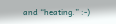and “heating.” :-)